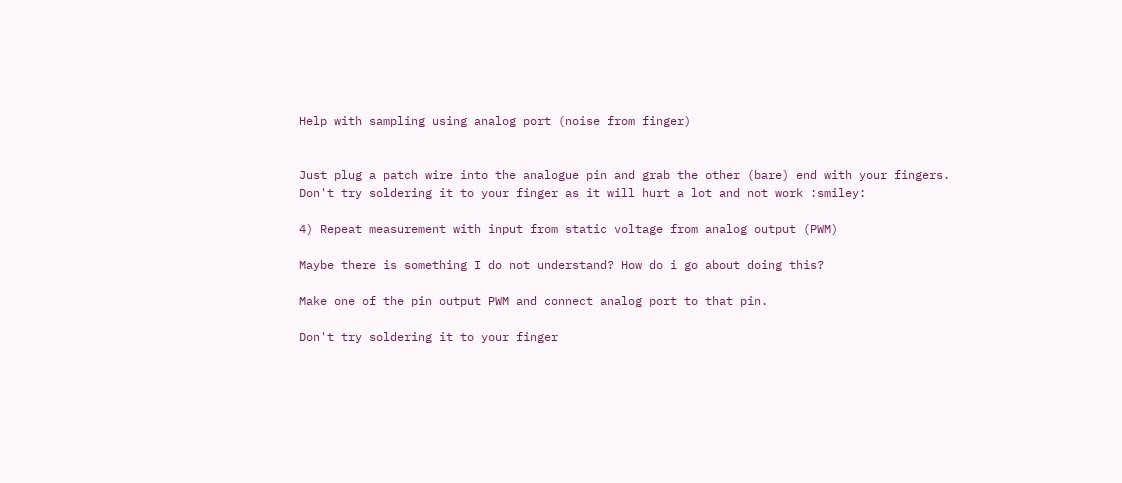Help with sampling using analog port (noise from finger)


Just plug a patch wire into the analogue pin and grab the other (bare) end with your fingers.
Don't try soldering it to your finger as it will hurt a lot and not work :smiley:

4) Repeat measurement with input from static voltage from analog output (PWM)

Maybe there is something I do not understand? How do i go about doing this?

Make one of the pin output PWM and connect analog port to that pin.

Don't try soldering it to your finger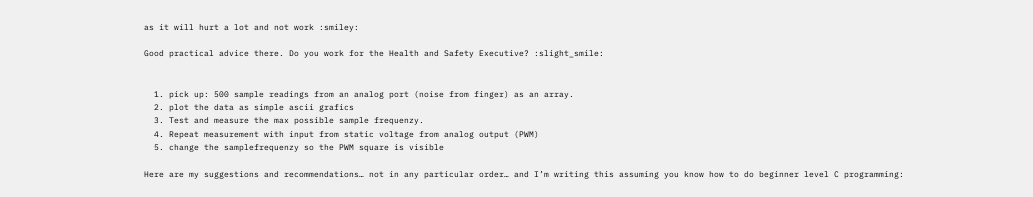as it will hurt a lot and not work :smiley:

Good practical advice there. Do you work for the Health and Safety Executive? :slight_smile:


  1. pick up: 500 sample readings from an analog port (noise from finger) as an array.
  2. plot the data as simple ascii grafics
  3. Test and measure the max possible sample frequenzy.
  4. Repeat measurement with input from static voltage from analog output (PWM)
  5. change the samplefrequenzy so the PWM square is visible

Here are my suggestions and recommendations… not in any particular order… and I’m writing this assuming you know how to do beginner level C programming: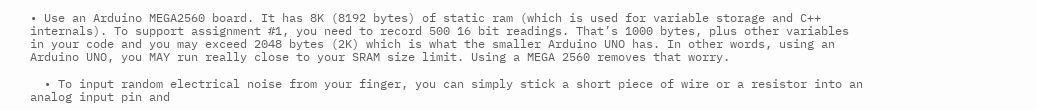• Use an Arduino MEGA2560 board. It has 8K (8192 bytes) of static ram (which is used for variable storage and C++ internals). To support assignment #1, you need to record 500 16 bit readings. That’s 1000 bytes, plus other variables in your code and you may exceed 2048 bytes (2K) which is what the smaller Arduino UNO has. In other words, using an Arduino UNO, you MAY run really close to your SRAM size limit. Using a MEGA 2560 removes that worry.

  • To input random electrical noise from your finger, you can simply stick a short piece of wire or a resistor into an analog input pin and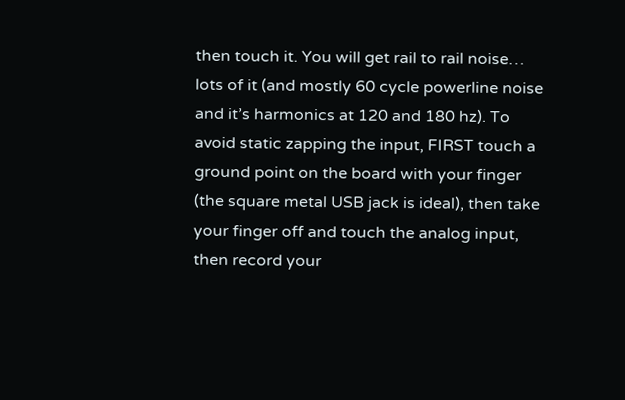then touch it. You will get rail to rail noise… lots of it (and mostly 60 cycle powerline noise and it’s harmonics at 120 and 180 hz). To avoid static zapping the input, FIRST touch a ground point on the board with your finger (the square metal USB jack is ideal), then take your finger off and touch the analog input, then record your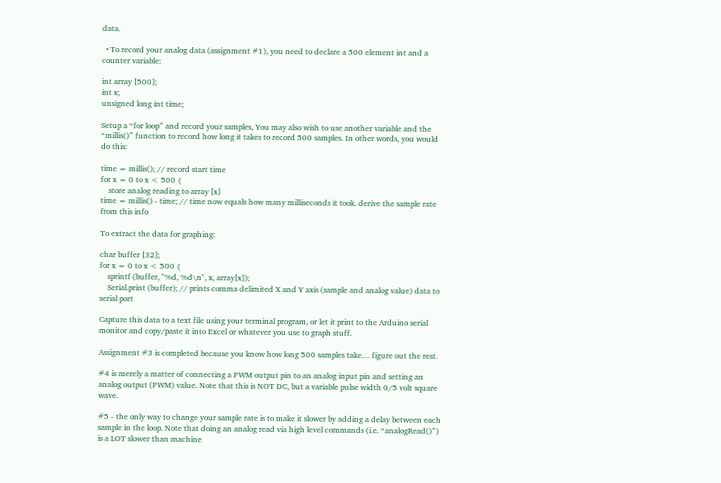data.

  • To record your analog data (assignment #1), you need to declare a 500 element int and a counter variable:

int array [500];
int x;
unsigned long int time;

Setup a “for loop” and record your samples, You may also wish to use another variable and the “millis()” function to record how long it takes to record 500 samples. In other words, you would do this:

time = millis(); // record start time
for x = 0 to x < 500 {
    store analog reading to array [x]
time = millis() - time; // time now equals how many milliseconds it took. derive the sample rate from this info

To extract the data for graphing:

char buffer [32];
for x = 0 to x < 500 {
    sprintf (buffer, "%d, %d\n", x, array[x]);
    Serial.print (buffer); // prints comma delimited X and Y axis (sample and analog value) data to serial port

Capture this data to a text file using your terminal program, or let it print to the Arduino serial monitor and copy/paste it into Excel or whatever you use to graph stuff.

Assignment #3 is completed because you know how long 500 samples take… figure out the rest.

#4 is merely a matter of connecting a PWM output pin to an analog input pin and setting an analog output (PWM) value. Note that this is NOT DC, but a variable pulse width 0/5 volt square wave.

#5 - the only way to change your sample rate is to make it slower by adding a delay between each sample in the loop. Note that doing an analog read via high level commands (i.e. “analogRead()”) is a LOT slower than machine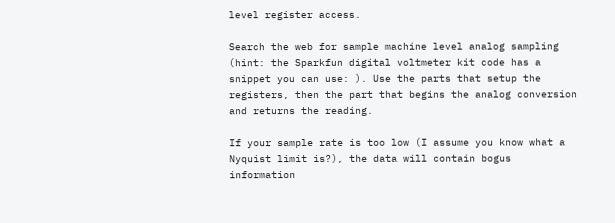level register access.

Search the web for sample machine level analog sampling (hint: the Sparkfun digital voltmeter kit code has a snippet you can use: ). Use the parts that setup the registers, then the part that begins the analog conversion and returns the reading.

If your sample rate is too low (I assume you know what a Nyquist limit is?), the data will contain bogus information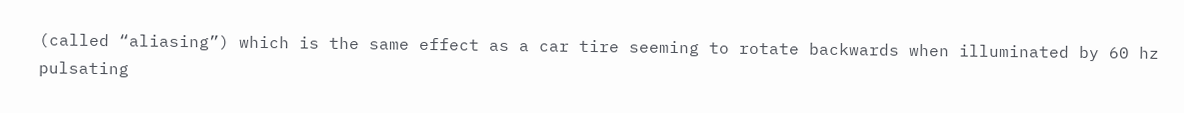(called “aliasing”) which is the same effect as a car tire seeming to rotate backwards when illuminated by 60 hz pulsating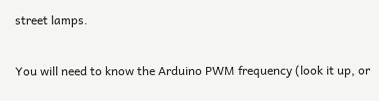street lamps.

You will need to know the Arduino PWM frequency (look it up, or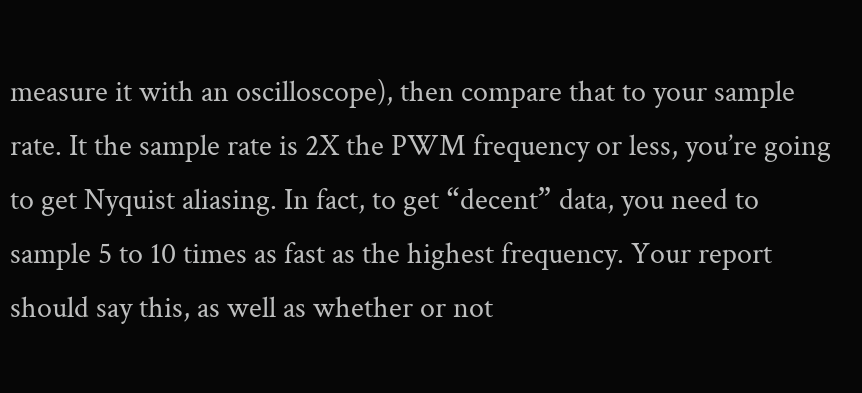measure it with an oscilloscope), then compare that to your sample rate. It the sample rate is 2X the PWM frequency or less, you’re going to get Nyquist aliasing. In fact, to get “decent” data, you need to sample 5 to 10 times as fast as the highest frequency. Your report should say this, as well as whether or not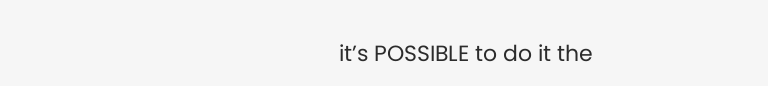it’s POSSIBLE to do it the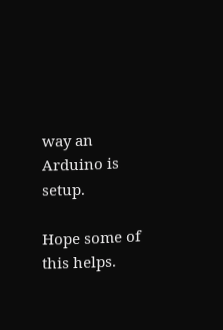way an Arduino is setup.

Hope some of this helps.